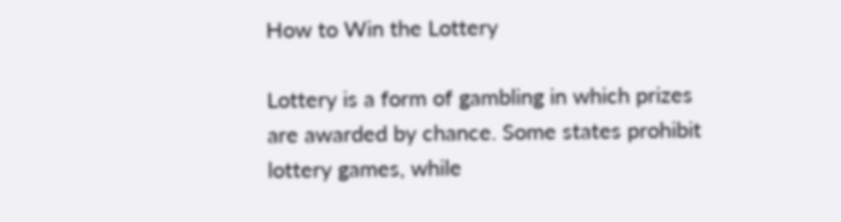How to Win the Lottery

Lottery is a form of gambling in which prizes are awarded by chance. Some states prohibit lottery games, while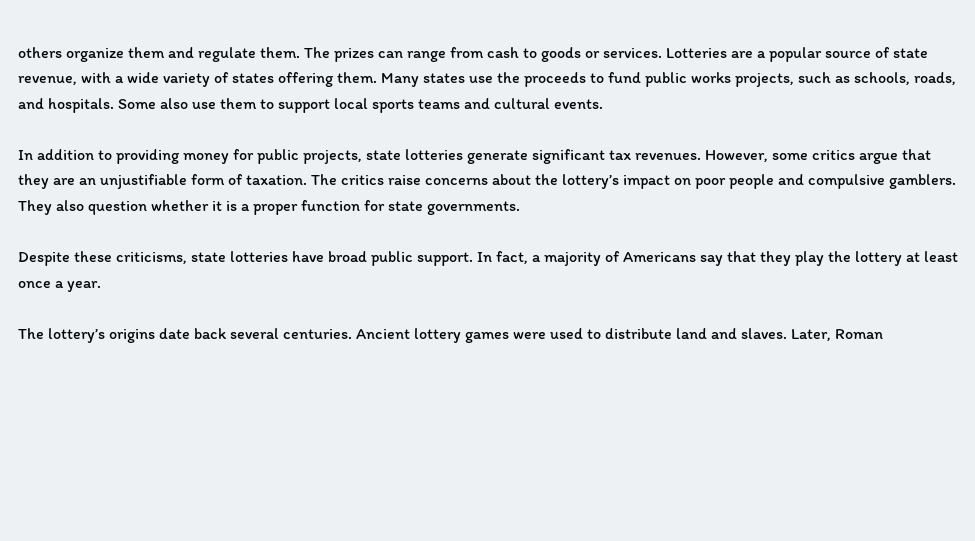others organize them and regulate them. The prizes can range from cash to goods or services. Lotteries are a popular source of state revenue, with a wide variety of states offering them. Many states use the proceeds to fund public works projects, such as schools, roads, and hospitals. Some also use them to support local sports teams and cultural events.

In addition to providing money for public projects, state lotteries generate significant tax revenues. However, some critics argue that they are an unjustifiable form of taxation. The critics raise concerns about the lottery’s impact on poor people and compulsive gamblers. They also question whether it is a proper function for state governments.

Despite these criticisms, state lotteries have broad public support. In fact, a majority of Americans say that they play the lottery at least once a year.

The lottery’s origins date back several centuries. Ancient lottery games were used to distribute land and slaves. Later, Roman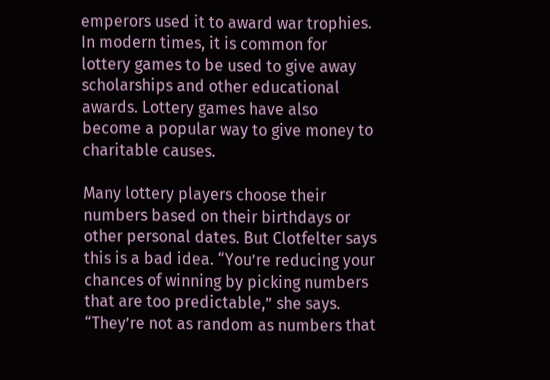emperors used it to award war trophies. In modern times, it is common for lottery games to be used to give away scholarships and other educational awards. Lottery games have also become a popular way to give money to charitable causes.

Many lottery players choose their numbers based on their birthdays or other personal dates. But Clotfelter says this is a bad idea. “You’re reducing your chances of winning by picking numbers that are too predictable,” she says. “They’re not as random as numbers that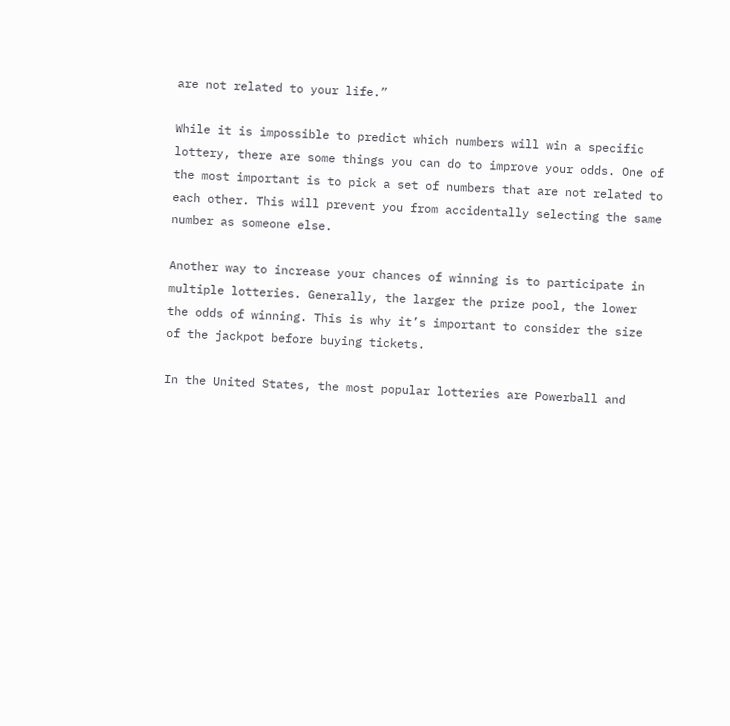are not related to your life.”

While it is impossible to predict which numbers will win a specific lottery, there are some things you can do to improve your odds. One of the most important is to pick a set of numbers that are not related to each other. This will prevent you from accidentally selecting the same number as someone else.

Another way to increase your chances of winning is to participate in multiple lotteries. Generally, the larger the prize pool, the lower the odds of winning. This is why it’s important to consider the size of the jackpot before buying tickets.

In the United States, the most popular lotteries are Powerball and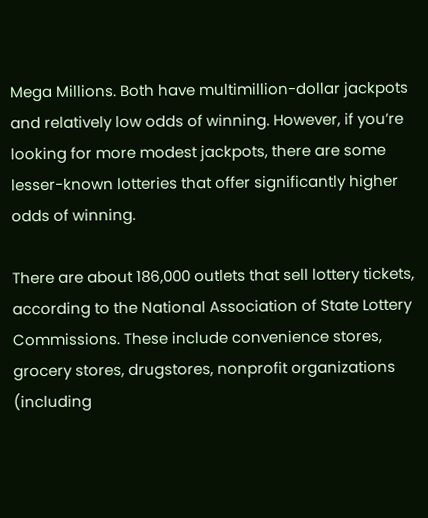Mega Millions. Both have multimillion-dollar jackpots and relatively low odds of winning. However, if you’re looking for more modest jackpots, there are some lesser-known lotteries that offer significantly higher odds of winning.

There are about 186,000 outlets that sell lottery tickets, according to the National Association of State Lottery Commissions. These include convenience stores, grocery stores, drugstores, nonprofit organizations (including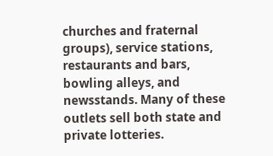churches and fraternal groups), service stations, restaurants and bars, bowling alleys, and newsstands. Many of these outlets sell both state and private lotteries.